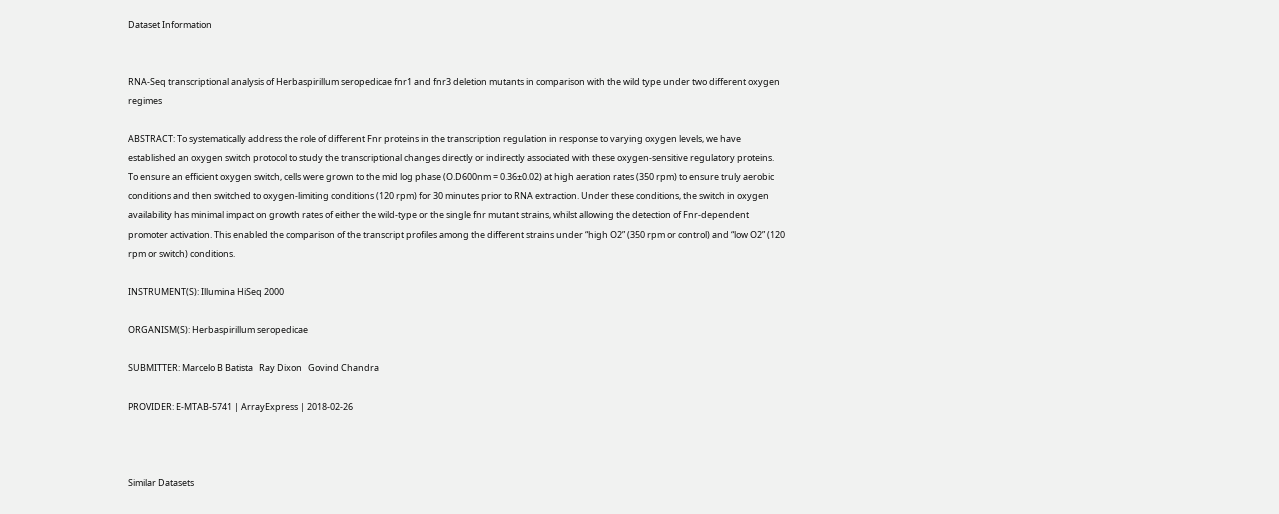Dataset Information


RNA-Seq transcriptional analysis of Herbaspirillum seropedicae fnr1 and fnr3 deletion mutants in comparison with the wild type under two different oxygen regimes

ABSTRACT: To systematically address the role of different Fnr proteins in the transcription regulation in response to varying oxygen levels, we have established an oxygen switch protocol to study the transcriptional changes directly or indirectly associated with these oxygen-sensitive regulatory proteins. To ensure an efficient oxygen switch, cells were grown to the mid log phase (O.D600nm = 0.36±0.02) at high aeration rates (350 rpm) to ensure truly aerobic conditions and then switched to oxygen-limiting conditions (120 rpm) for 30 minutes prior to RNA extraction. Under these conditions, the switch in oxygen availability has minimal impact on growth rates of either the wild-type or the single fnr mutant strains, whilst allowing the detection of Fnr-dependent promoter activation. This enabled the comparison of the transcript profiles among the different strains under “high O2” (350 rpm or control) and “low O2” (120 rpm or switch) conditions.

INSTRUMENT(S): Illumina HiSeq 2000

ORGANISM(S): Herbaspirillum seropedicae

SUBMITTER: Marcelo B Batista   Ray Dixon   Govind Chandra

PROVIDER: E-MTAB-5741 | ArrayExpress | 2018-02-26



Similar Datasets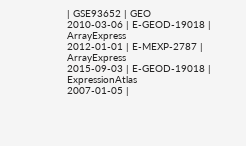| GSE93652 | GEO
2010-03-06 | E-GEOD-19018 | ArrayExpress
2012-01-01 | E-MEXP-2787 | ArrayExpress
2015-09-03 | E-GEOD-19018 | ExpressionAtlas
2007-01-05 |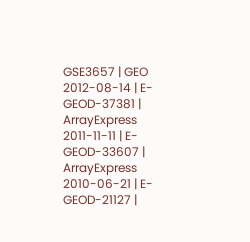GSE3657 | GEO
2012-08-14 | E-GEOD-37381 | ArrayExpress
2011-11-11 | E-GEOD-33607 | ArrayExpress
2010-06-21 | E-GEOD-21127 |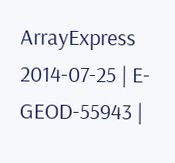ArrayExpress
2014-07-25 | E-GEOD-55943 |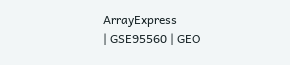ArrayExpress
| GSE95560 | GEO